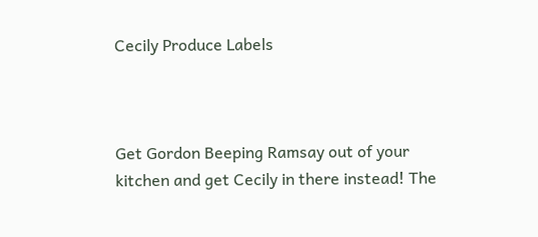Cecily Produce Labels



Get Gordon Beeping Ramsay out of your kitchen and get Cecily in there instead! The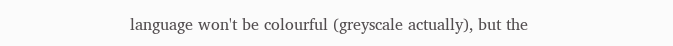language won't be colourful (greyscale actually), but the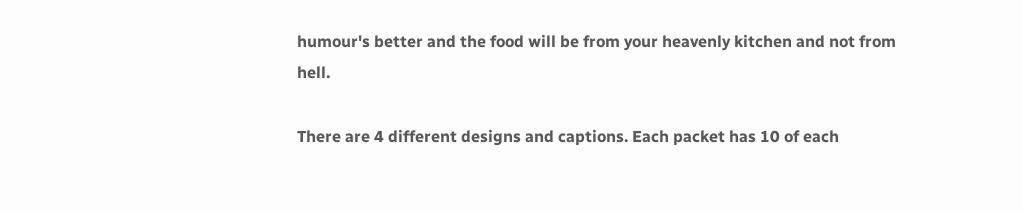humour's better and the food will be from your heavenly kitchen and not from hell.

There are 4 different designs and captions. Each packet has 10 of each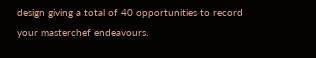design giving a total of 40 opportunities to record your masterchef endeavours.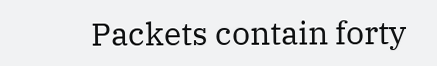Packets contain forty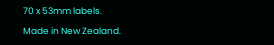70 x 53mm labels.

Made in New Zealand.